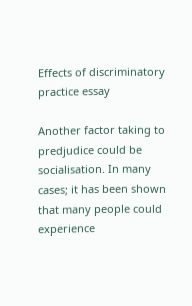Effects of discriminatory practice essay

Another factor taking to predjudice could be socialisation. In many cases; it has been shown that many people could experience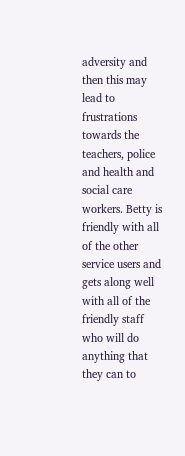adversity and then this may lead to frustrations towards the teachers, police and health and social care workers. Betty is friendly with all of the other service users and gets along well with all of the friendly staff who will do anything that they can to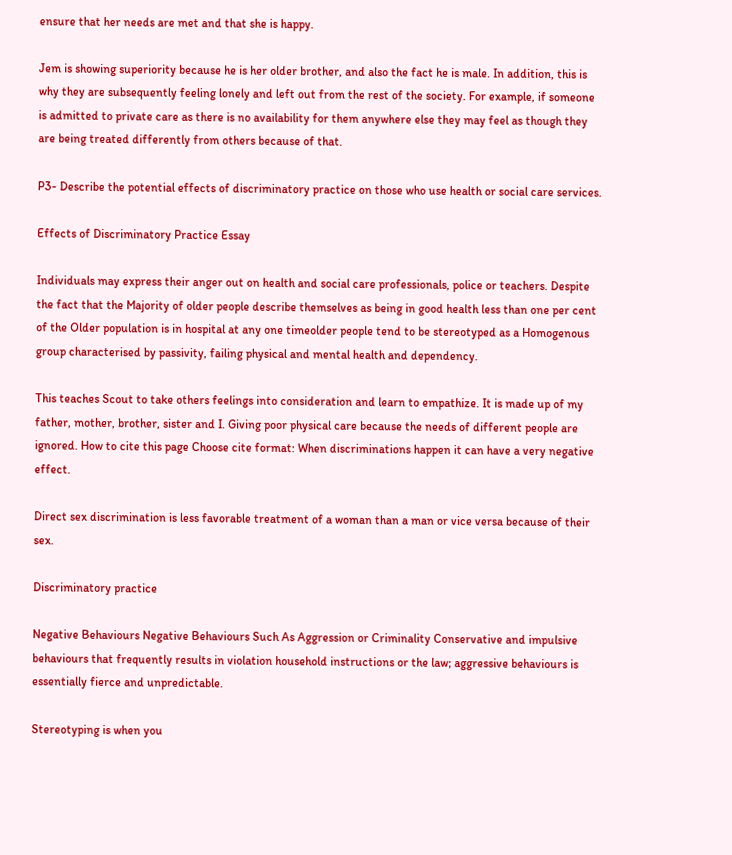ensure that her needs are met and that she is happy.

Jem is showing superiority because he is her older brother, and also the fact he is male. In addition, this is why they are subsequently feeling lonely and left out from the rest of the society. For example, if someone is admitted to private care as there is no availability for them anywhere else they may feel as though they are being treated differently from others because of that.

P3- Describe the potential effects of discriminatory practice on those who use health or social care services.

Effects of Discriminatory Practice Essay

Individuals may express their anger out on health and social care professionals, police or teachers. Despite the fact that the Majority of older people describe themselves as being in good health less than one per cent of the Older population is in hospital at any one timeolder people tend to be stereotyped as a Homogenous group characterised by passivity, failing physical and mental health and dependency.

This teaches Scout to take others feelings into consideration and learn to empathize. It is made up of my father, mother, brother, sister and I. Giving poor physical care because the needs of different people are ignored. How to cite this page Choose cite format: When discriminations happen it can have a very negative effect.

Direct sex discrimination is less favorable treatment of a woman than a man or vice versa because of their sex.

Discriminatory practice

Negative Behaviours Negative Behaviours Such As Aggression or Criminality Conservative and impulsive behaviours that frequently results in violation household instructions or the law; aggressive behaviours is essentially fierce and unpredictable.

Stereotyping is when you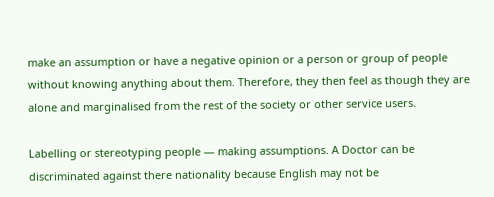make an assumption or have a negative opinion or a person or group of people without knowing anything about them. Therefore, they then feel as though they are alone and marginalised from the rest of the society or other service users.

Labelling or stereotyping people — making assumptions. A Doctor can be discriminated against there nationality because English may not be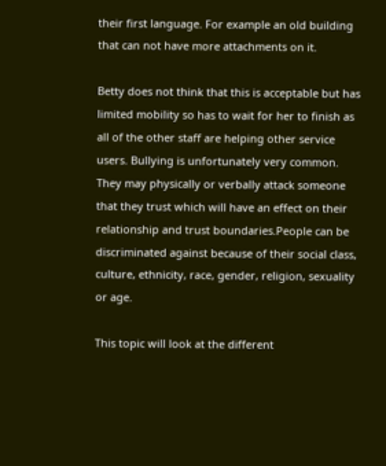their first language. For example an old building that can not have more attachments on it.

Betty does not think that this is acceptable but has limited mobility so has to wait for her to finish as all of the other staff are helping other service users. Bullying is unfortunately very common. They may physically or verbally attack someone that they trust which will have an effect on their relationship and trust boundaries.People can be discriminated against because of their social class, culture, ethnicity, race, gender, religion, sexuality or age.

This topic will look at the different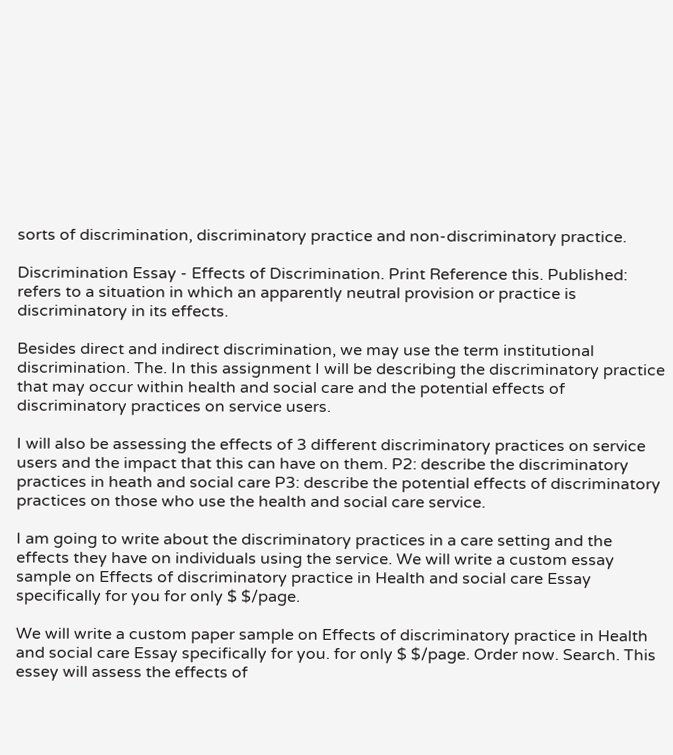sorts of discrimination, discriminatory practice and non-discriminatory practice.

Discrimination Essay - Effects of Discrimination. Print Reference this. Published: refers to a situation in which an apparently neutral provision or practice is discriminatory in its effects.

Besides direct and indirect discrimination, we may use the term institutional discrimination. The. In this assignment I will be describing the discriminatory practice that may occur within health and social care and the potential effects of discriminatory practices on service users.

I will also be assessing the effects of 3 different discriminatory practices on service users and the impact that this can have on them. P2: describe the discriminatory practices in heath and social care P3: describe the potential effects of discriminatory practices on those who use the health and social care service.

I am going to write about the discriminatory practices in a care setting and the effects they have on individuals using the service. We will write a custom essay sample on Effects of discriminatory practice in Health and social care Essay specifically for you for only $ $/page.

We will write a custom paper sample on Effects of discriminatory practice in Health and social care Essay specifically for you. for only $ $/page. Order now. Search. This essey will assess the effects of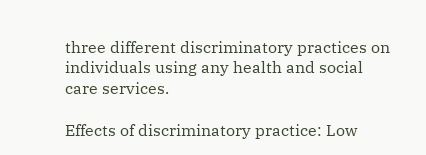three different discriminatory practices on individuals using any health and social care services.

Effects of discriminatory practice: Low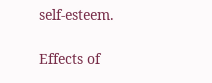self-esteem.

Effects of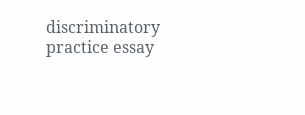discriminatory practice essay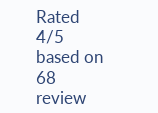Rated 4/5 based on 68 review